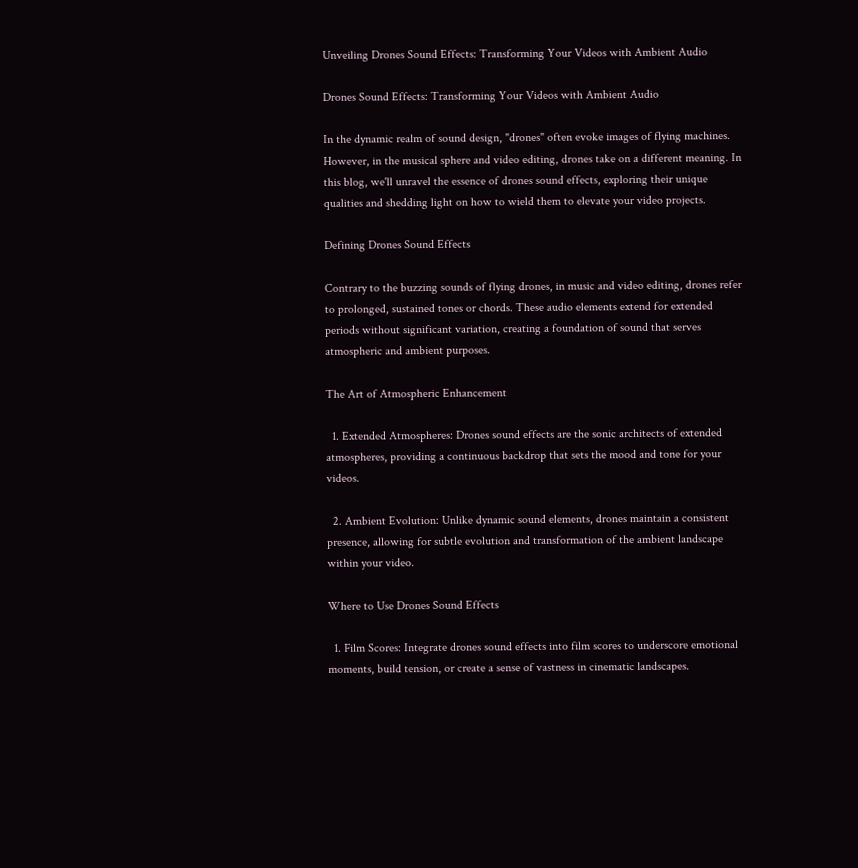Unveiling Drones Sound Effects: Transforming Your Videos with Ambient Audio

Drones Sound Effects: Transforming Your Videos with Ambient Audio

In the dynamic realm of sound design, "drones" often evoke images of flying machines. However, in the musical sphere and video editing, drones take on a different meaning. In this blog, we'll unravel the essence of drones sound effects, exploring their unique qualities and shedding light on how to wield them to elevate your video projects.

Defining Drones Sound Effects

Contrary to the buzzing sounds of flying drones, in music and video editing, drones refer to prolonged, sustained tones or chords. These audio elements extend for extended periods without significant variation, creating a foundation of sound that serves atmospheric and ambient purposes.

The Art of Atmospheric Enhancement

  1. Extended Atmospheres: Drones sound effects are the sonic architects of extended atmospheres, providing a continuous backdrop that sets the mood and tone for your videos.

  2. Ambient Evolution: Unlike dynamic sound elements, drones maintain a consistent presence, allowing for subtle evolution and transformation of the ambient landscape within your video.

Where to Use Drones Sound Effects

  1. Film Scores: Integrate drones sound effects into film scores to underscore emotional moments, build tension, or create a sense of vastness in cinematic landscapes.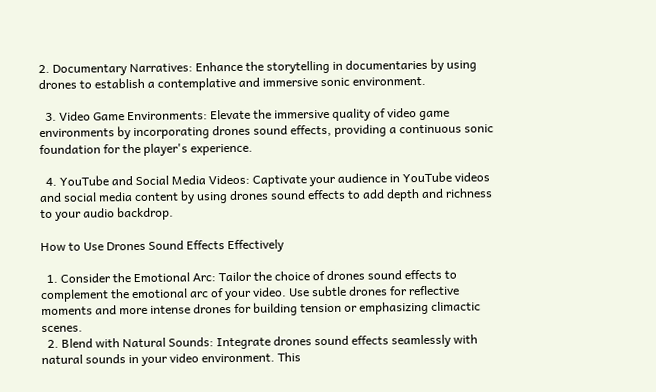2. Documentary Narratives: Enhance the storytelling in documentaries by using drones to establish a contemplative and immersive sonic environment.

  3. Video Game Environments: Elevate the immersive quality of video game environments by incorporating drones sound effects, providing a continuous sonic foundation for the player's experience.

  4. YouTube and Social Media Videos: Captivate your audience in YouTube videos and social media content by using drones sound effects to add depth and richness to your audio backdrop.

How to Use Drones Sound Effects Effectively

  1. Consider the Emotional Arc: Tailor the choice of drones sound effects to complement the emotional arc of your video. Use subtle drones for reflective moments and more intense drones for building tension or emphasizing climactic scenes.
  2. Blend with Natural Sounds: Integrate drones sound effects seamlessly with natural sounds in your video environment. This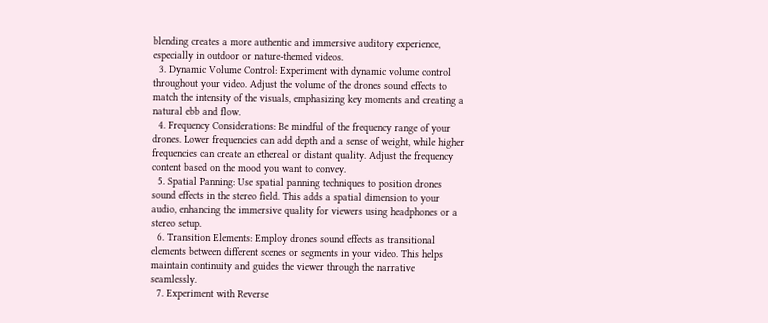blending creates a more authentic and immersive auditory experience, especially in outdoor or nature-themed videos.
  3. Dynamic Volume Control: Experiment with dynamic volume control throughout your video. Adjust the volume of the drones sound effects to match the intensity of the visuals, emphasizing key moments and creating a natural ebb and flow.
  4. Frequency Considerations: Be mindful of the frequency range of your drones. Lower frequencies can add depth and a sense of weight, while higher frequencies can create an ethereal or distant quality. Adjust the frequency content based on the mood you want to convey.
  5. Spatial Panning: Use spatial panning techniques to position drones sound effects in the stereo field. This adds a spatial dimension to your audio, enhancing the immersive quality for viewers using headphones or a stereo setup.
  6. Transition Elements: Employ drones sound effects as transitional elements between different scenes or segments in your video. This helps maintain continuity and guides the viewer through the narrative seamlessly.
  7. Experiment with Reverse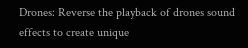Drones: Reverse the playback of drones sound effects to create unique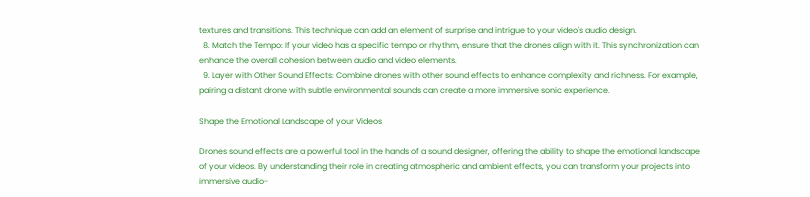textures and transitions. This technique can add an element of surprise and intrigue to your video's audio design.
  8. Match the Tempo: If your video has a specific tempo or rhythm, ensure that the drones align with it. This synchronization can enhance the overall cohesion between audio and video elements.
  9. Layer with Other Sound Effects: Combine drones with other sound effects to enhance complexity and richness. For example, pairing a distant drone with subtle environmental sounds can create a more immersive sonic experience.

Shape the Emotional Landscape of your Videos

Drones sound effects are a powerful tool in the hands of a sound designer, offering the ability to shape the emotional landscape of your videos. By understanding their role in creating atmospheric and ambient effects, you can transform your projects into immersive audio-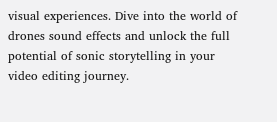visual experiences. Dive into the world of drones sound effects and unlock the full potential of sonic storytelling in your video editing journey.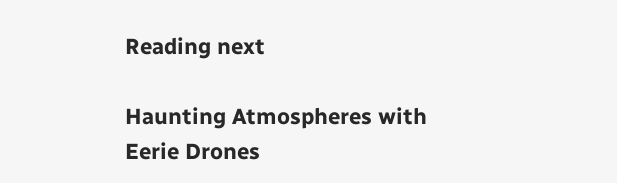Reading next

Haunting Atmospheres with Eerie Drones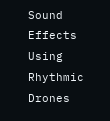Sound Effects
Using Rhythmic Drones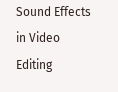Sound Effects in Video Editing